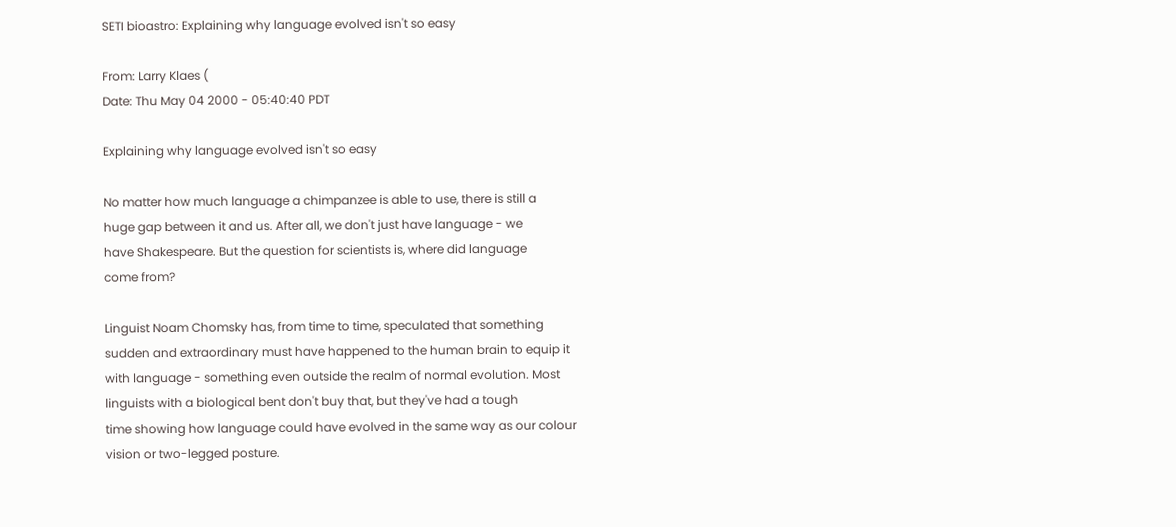SETI bioastro: Explaining why language evolved isn't so easy

From: Larry Klaes (
Date: Thu May 04 2000 - 05:40:40 PDT

Explaining why language evolved isn't so easy

No matter how much language a chimpanzee is able to use, there is still a
huge gap between it and us. After all, we don't just have language - we
have Shakespeare. But the question for scientists is, where did language
come from?

Linguist Noam Chomsky has, from time to time, speculated that something
sudden and extraordinary must have happened to the human brain to equip it
with language - something even outside the realm of normal evolution. Most
linguists with a biological bent don't buy that, but they've had a tough
time showing how language could have evolved in the same way as our colour
vision or two-legged posture.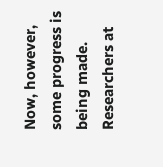Now, however, some progress is being made. Researchers at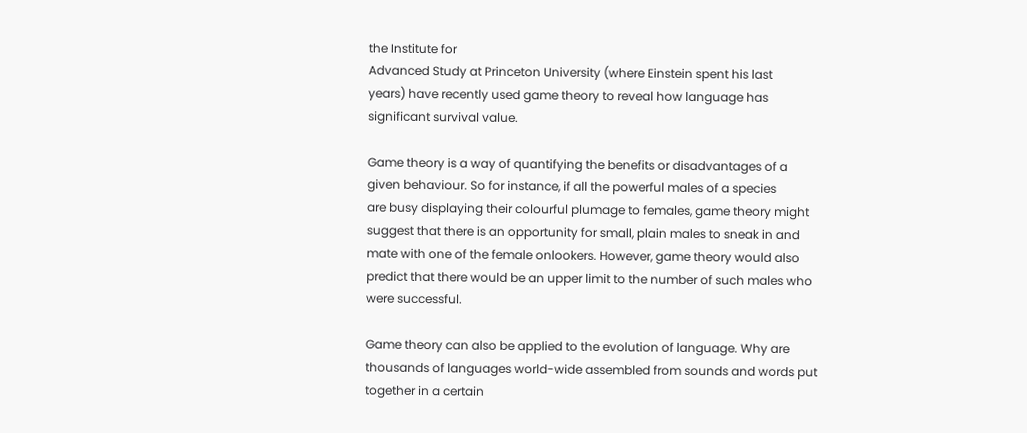the Institute for
Advanced Study at Princeton University (where Einstein spent his last
years) have recently used game theory to reveal how language has
significant survival value.

Game theory is a way of quantifying the benefits or disadvantages of a
given behaviour. So for instance, if all the powerful males of a species
are busy displaying their colourful plumage to females, game theory might
suggest that there is an opportunity for small, plain males to sneak in and
mate with one of the female onlookers. However, game theory would also
predict that there would be an upper limit to the number of such males who
were successful.

Game theory can also be applied to the evolution of language. Why are
thousands of languages world-wide assembled from sounds and words put
together in a certain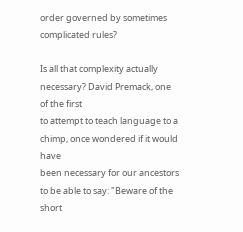order governed by sometimes complicated rules?

Is all that complexity actually necessary? David Premack, one of the first
to attempt to teach language to a chimp, once wondered if it would have
been necessary for our ancestors to be able to say: "Beware of the short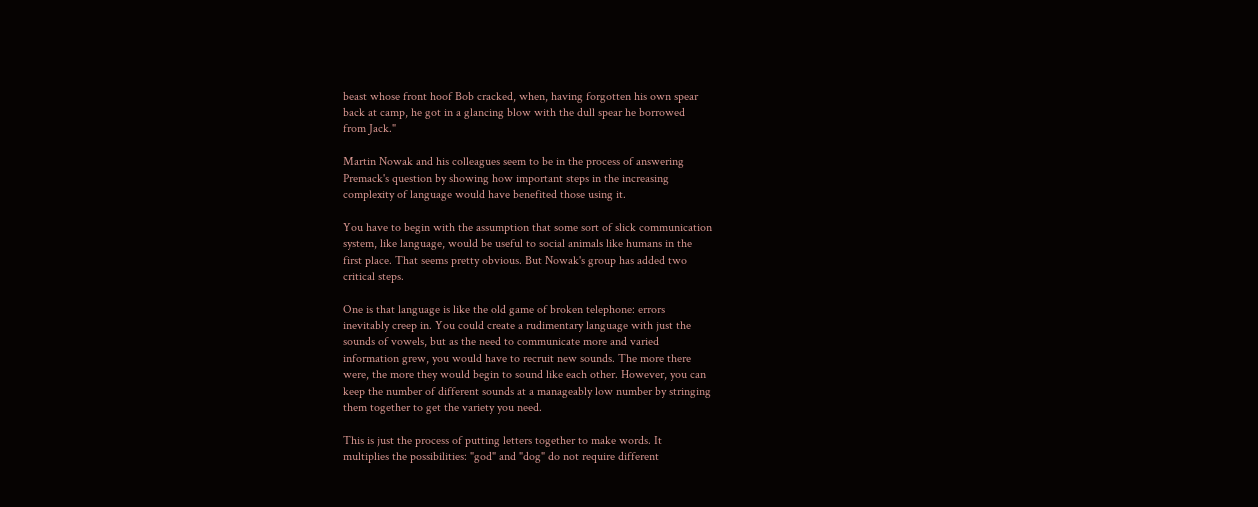beast whose front hoof Bob cracked, when, having forgotten his own spear
back at camp, he got in a glancing blow with the dull spear he borrowed
from Jack."

Martin Nowak and his colleagues seem to be in the process of answering
Premack's question by showing how important steps in the increasing
complexity of language would have benefited those using it.

You have to begin with the assumption that some sort of slick communication
system, like language, would be useful to social animals like humans in the
first place. That seems pretty obvious. But Nowak's group has added two
critical steps.

One is that language is like the old game of broken telephone: errors
inevitably creep in. You could create a rudimentary language with just the
sounds of vowels, but as the need to communicate more and varied
information grew, you would have to recruit new sounds. The more there
were, the more they would begin to sound like each other. However, you can
keep the number of different sounds at a manageably low number by stringing
them together to get the variety you need.

This is just the process of putting letters together to make words. It
multiplies the possibilities: "god" and "dog" do not require different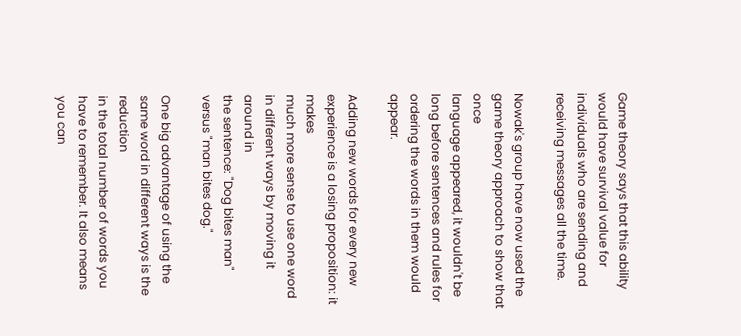Game theory says that this ability would have survival value for
individuals who are sending and receiving messages all the time.

Nowak's group have now used the game theory approach to show that once
language appeared, it wouldn't be long before sentences and rules for
ordering the words in them would appear.

Adding new words for every new experience is a losing proposition: it makes
much more sense to use one word in different ways by moving it around in
the sentence: "Dog bites man" versus "man bites dog."

One big advantage of using the same word in different ways is the reduction
in the total number of words you have to remember. It also means you can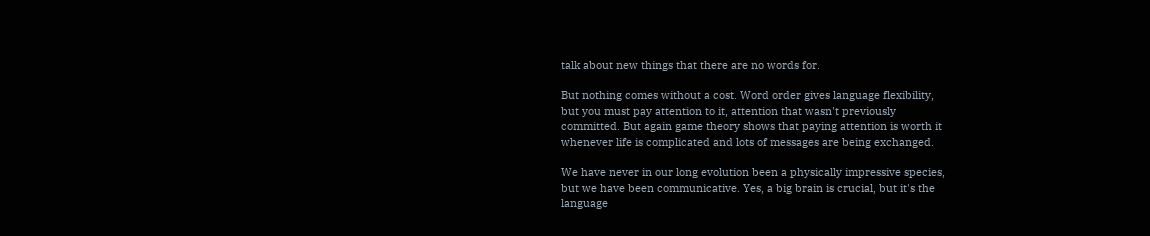talk about new things that there are no words for.

But nothing comes without a cost. Word order gives language flexibility,
but you must pay attention to it, attention that wasn't previously
committed. But again game theory shows that paying attention is worth it
whenever life is complicated and lots of messages are being exchanged.

We have never in our long evolution been a physically impressive species,
but we have been communicative. Yes, a big brain is crucial, but it's the
language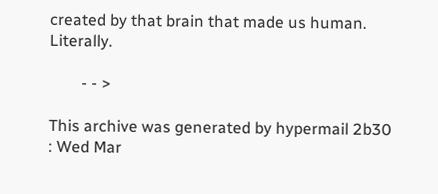created by that brain that made us human. Literally.

        - - >

This archive was generated by hypermail 2b30 : Wed Mar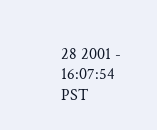28 2001 - 16:07:54 PST